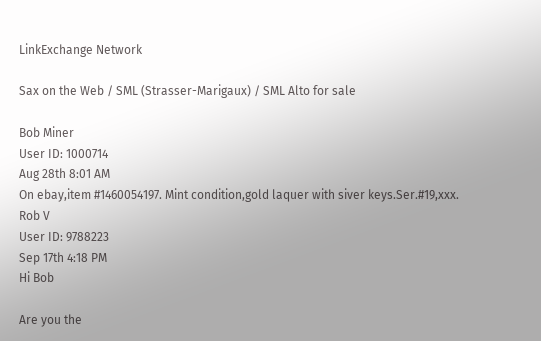LinkExchange Network

Sax on the Web / SML (Strasser-Marigaux) / SML Alto for sale

Bob Miner
User ID: 1000714
Aug 28th 8:01 AM
On ebay,item #1460054197. Mint condition,gold laquer with siver keys.Ser.#19,xxx.
Rob V
User ID: 9788223
Sep 17th 4:18 PM
Hi Bob

Are you the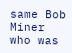same Bob Miner who was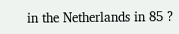in the Netherlands in 85 ?